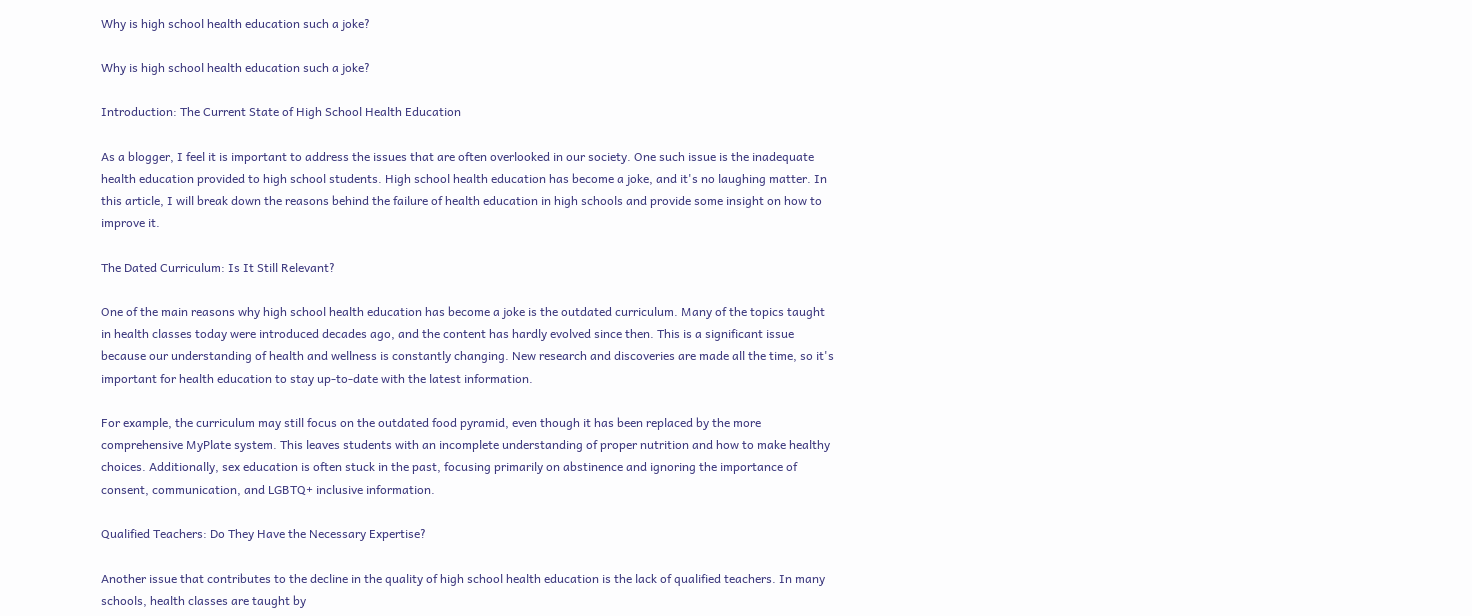Why is high school health education such a joke?

Why is high school health education such a joke?

Introduction: The Current State of High School Health Education

As a blogger, I feel it is important to address the issues that are often overlooked in our society. One such issue is the inadequate health education provided to high school students. High school health education has become a joke, and it's no laughing matter. In this article, I will break down the reasons behind the failure of health education in high schools and provide some insight on how to improve it.

The Dated Curriculum: Is It Still Relevant?

One of the main reasons why high school health education has become a joke is the outdated curriculum. Many of the topics taught in health classes today were introduced decades ago, and the content has hardly evolved since then. This is a significant issue because our understanding of health and wellness is constantly changing. New research and discoveries are made all the time, so it's important for health education to stay up-to-date with the latest information.

For example, the curriculum may still focus on the outdated food pyramid, even though it has been replaced by the more comprehensive MyPlate system. This leaves students with an incomplete understanding of proper nutrition and how to make healthy choices. Additionally, sex education is often stuck in the past, focusing primarily on abstinence and ignoring the importance of consent, communication, and LGBTQ+ inclusive information.

Qualified Teachers: Do They Have the Necessary Expertise?

Another issue that contributes to the decline in the quality of high school health education is the lack of qualified teachers. In many schools, health classes are taught by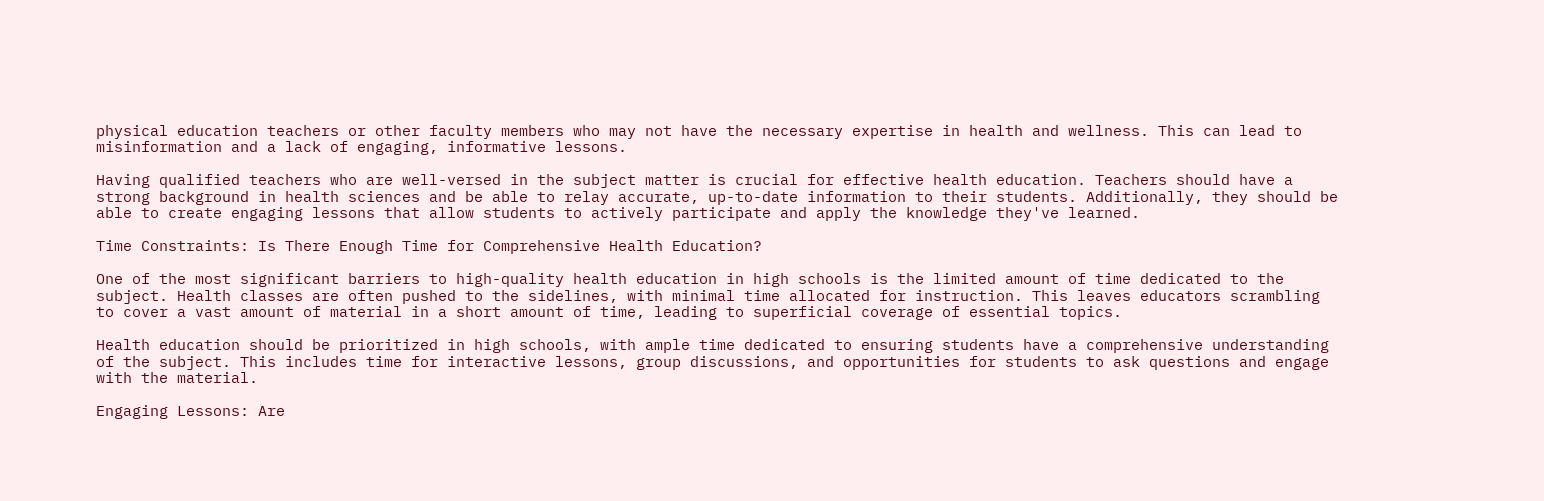physical education teachers or other faculty members who may not have the necessary expertise in health and wellness. This can lead to misinformation and a lack of engaging, informative lessons.

Having qualified teachers who are well-versed in the subject matter is crucial for effective health education. Teachers should have a strong background in health sciences and be able to relay accurate, up-to-date information to their students. Additionally, they should be able to create engaging lessons that allow students to actively participate and apply the knowledge they've learned.

Time Constraints: Is There Enough Time for Comprehensive Health Education?

One of the most significant barriers to high-quality health education in high schools is the limited amount of time dedicated to the subject. Health classes are often pushed to the sidelines, with minimal time allocated for instruction. This leaves educators scrambling to cover a vast amount of material in a short amount of time, leading to superficial coverage of essential topics.

Health education should be prioritized in high schools, with ample time dedicated to ensuring students have a comprehensive understanding of the subject. This includes time for interactive lessons, group discussions, and opportunities for students to ask questions and engage with the material.

Engaging Lessons: Are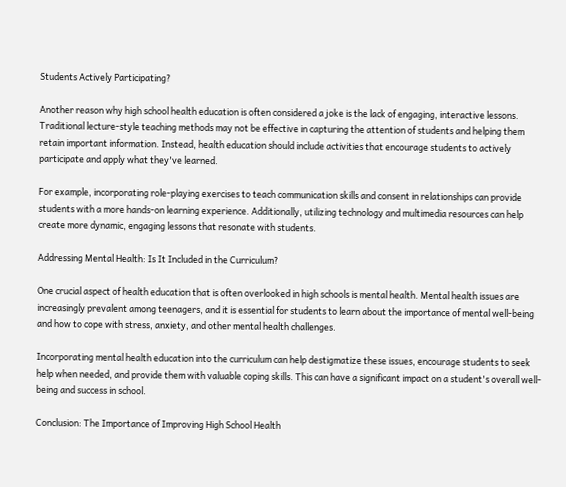Students Actively Participating?

Another reason why high school health education is often considered a joke is the lack of engaging, interactive lessons. Traditional lecture-style teaching methods may not be effective in capturing the attention of students and helping them retain important information. Instead, health education should include activities that encourage students to actively participate and apply what they've learned.

For example, incorporating role-playing exercises to teach communication skills and consent in relationships can provide students with a more hands-on learning experience. Additionally, utilizing technology and multimedia resources can help create more dynamic, engaging lessons that resonate with students.

Addressing Mental Health: Is It Included in the Curriculum?

One crucial aspect of health education that is often overlooked in high schools is mental health. Mental health issues are increasingly prevalent among teenagers, and it is essential for students to learn about the importance of mental well-being and how to cope with stress, anxiety, and other mental health challenges.

Incorporating mental health education into the curriculum can help destigmatize these issues, encourage students to seek help when needed, and provide them with valuable coping skills. This can have a significant impact on a student's overall well-being and success in school.

Conclusion: The Importance of Improving High School Health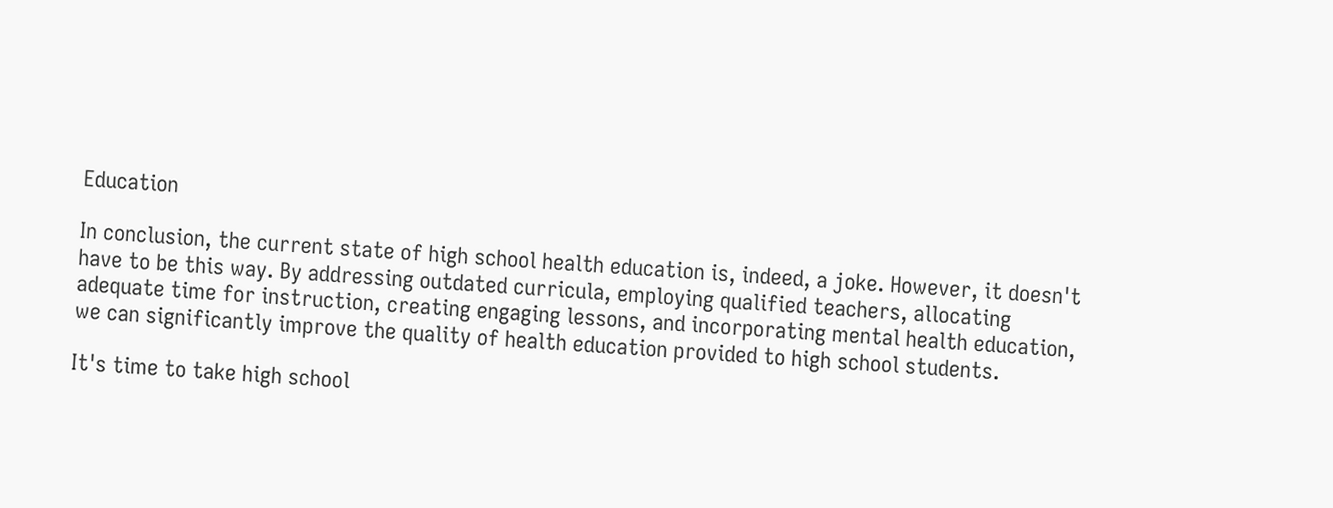Education

In conclusion, the current state of high school health education is, indeed, a joke. However, it doesn't have to be this way. By addressing outdated curricula, employing qualified teachers, allocating adequate time for instruction, creating engaging lessons, and incorporating mental health education, we can significantly improve the quality of health education provided to high school students.

It's time to take high school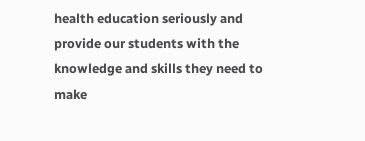health education seriously and provide our students with the knowledge and skills they need to make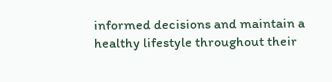informed decisions and maintain a healthy lifestyle throughout their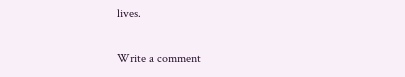lives.

Write a comment